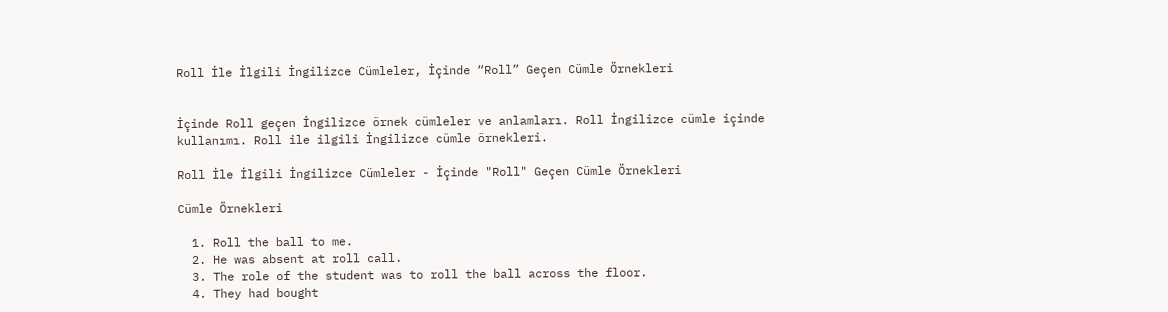Roll İle İlgili İngilizce Cümleler, İçinde “Roll” Geçen Cümle Örnekleri


İçinde Roll geçen İngilizce örnek cümleler ve anlamları. Roll İngilizce cümle içinde kullanımı. Roll ile ilgili İngilizce cümle örnekleri.

Roll İle İlgili İngilizce Cümleler - İçinde "Roll" Geçen Cümle Örnekleri

Cümle Örnekleri

  1. Roll the ball to me.
  2. He was absent at roll call.
  3. The role of the student was to roll the ball across the floor.
  4. They had bought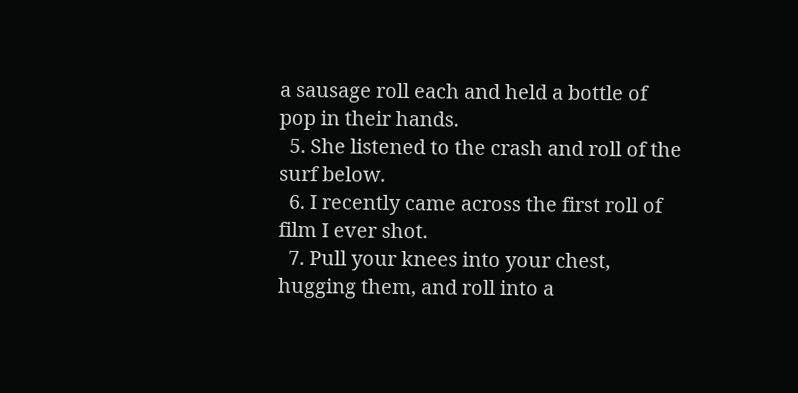a sausage roll each and held a bottle of pop in their hands.
  5. She listened to the crash and roll of the surf below.
  6. I recently came across the first roll of film I ever shot.
  7. Pull your knees into your chest, hugging them, and roll into a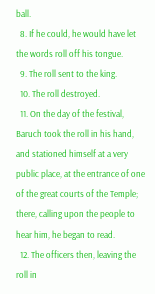ball.
  8. If he could, he would have let the words roll off his tongue.
  9. The roll sent to the king.
  10. The roll destroyed.
  11. On the day of the festival, Baruch took the roll in his hand, and stationed himself at a very public place, at the entrance of one of the great courts of the Temple; there, calling upon the people to hear him, he began to read.
  12. The officers then, leaving the roll in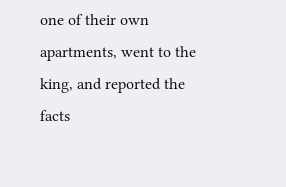one of their own apartments, went to the king, and reported the facts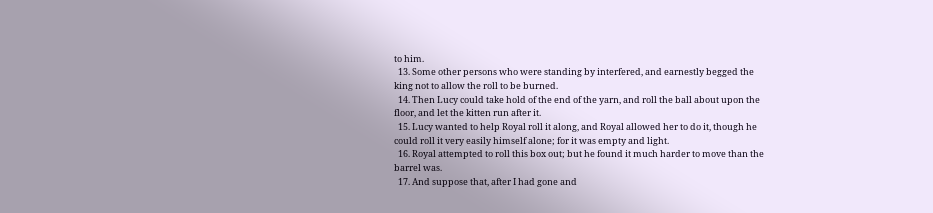to him.
  13. Some other persons who were standing by interfered, and earnestly begged the king not to allow the roll to be burned.
  14. Then Lucy could take hold of the end of the yarn, and roll the ball about upon the floor, and let the kitten run after it.
  15. Lucy wanted to help Royal roll it along, and Royal allowed her to do it, though he could roll it very easily himself alone; for it was empty and light.
  16. Royal attempted to roll this box out; but he found it much harder to move than the barrel was.
  17. And suppose that, after I had gone and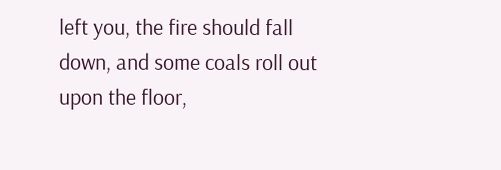left you, the fire should fall down, and some coals roll out upon the floor,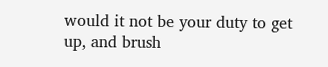would it not be your duty to get up, and brush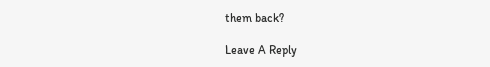them back?

Leave A Reply